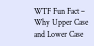WTF Fun Fact – Why Upper Case and Lower Case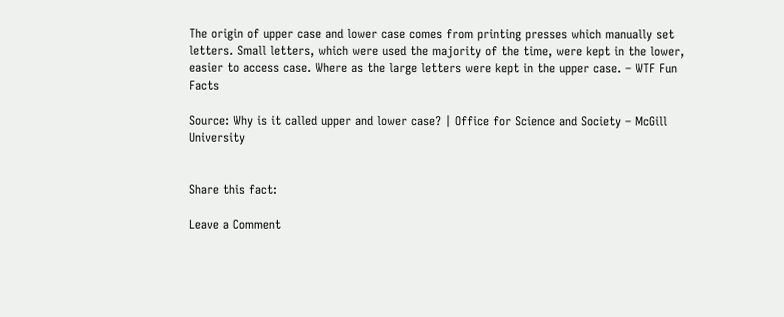The origin of upper case and lower case comes from printing presses which manually set letters. Small letters, which were used the majority of the time, were kept in the lower, easier to access case. Where as the large letters were kept in the upper case. – WTF Fun Facts

Source: Why is it called upper and lower case? | Office for Science and Society – McGill University


Share this fact:

Leave a Comment